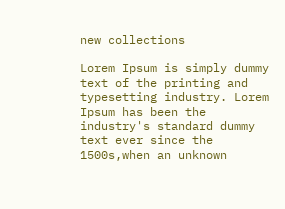new collections

Lorem Ipsum is simply dummy text of the printing and typesetting industry. Lorem Ipsum has been the industry's standard dummy text ever since the 1500s,when an unknown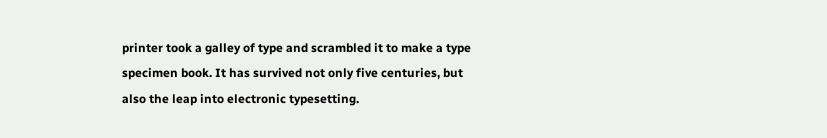printer took a galley of type and scrambled it to make a type specimen book. It has survived not only five centuries, but also the leap into electronic typesetting.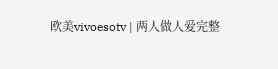欧美vivoesotv | 两人做人爱完整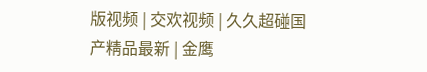版视频 | 交欢视频 | 久久超碰国产精品最新 | 金鹰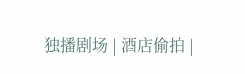独播剧场 | 酒店偷拍 |